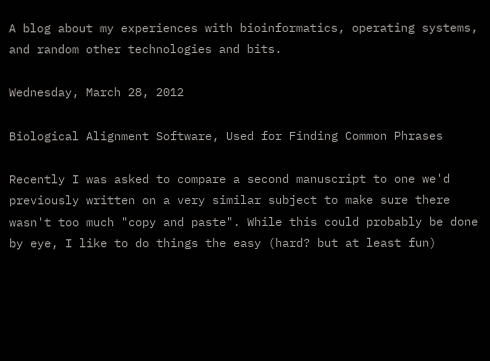A blog about my experiences with bioinformatics, operating systems, and random other technologies and bits.

Wednesday, March 28, 2012

Biological Alignment Software, Used for Finding Common Phrases

Recently I was asked to compare a second manuscript to one we'd previously written on a very similar subject to make sure there wasn't too much "copy and paste". While this could probably be done by eye, I like to do things the easy (hard? but at least fun)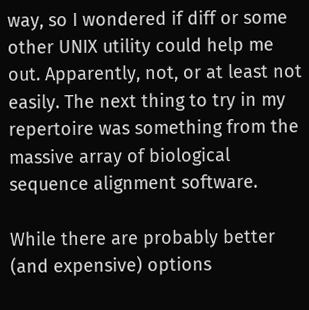way, so I wondered if diff or some other UNIX utility could help me out. Apparently, not, or at least not easily. The next thing to try in my repertoire was something from the massive array of biological sequence alignment software.

While there are probably better (and expensive) options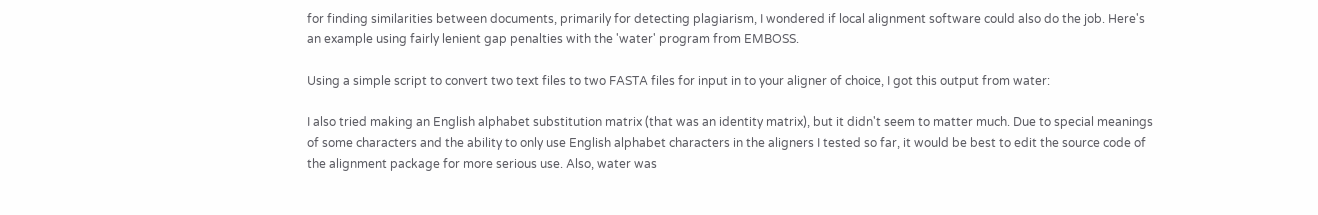for finding similarities between documents, primarily for detecting plagiarism, I wondered if local alignment software could also do the job. Here's an example using fairly lenient gap penalties with the 'water' program from EMBOSS.

Using a simple script to convert two text files to two FASTA files for input in to your aligner of choice, I got this output from water:

I also tried making an English alphabet substitution matrix (that was an identity matrix), but it didn't seem to matter much. Due to special meanings of some characters and the ability to only use English alphabet characters in the aligners I tested so far, it would be best to edit the source code of the alignment package for more serious use. Also, water was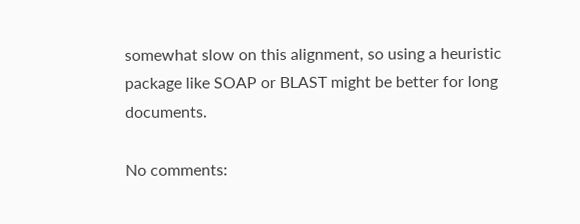somewhat slow on this alignment, so using a heuristic package like SOAP or BLAST might be better for long documents.

No comments: